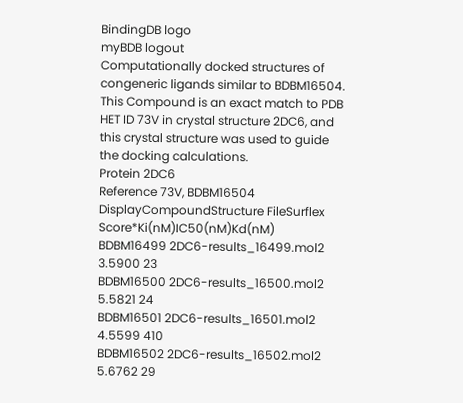BindingDB logo
myBDB logout
Computationally docked structures of congeneric ligands similar to BDBM16504. This Compound is an exact match to PDB HET ID 73V in crystal structure 2DC6, and this crystal structure was used to guide the docking calculations.
Protein 2DC6
Reference 73V, BDBM16504
DisplayCompoundStructure FileSurflex Score*Ki(nM)IC50(nM)Kd(nM)
BDBM16499 2DC6-results_16499.mol2 3.5900 23
BDBM16500 2DC6-results_16500.mol2 5.5821 24
BDBM16501 2DC6-results_16501.mol2 4.5599 410
BDBM16502 2DC6-results_16502.mol2 5.6762 29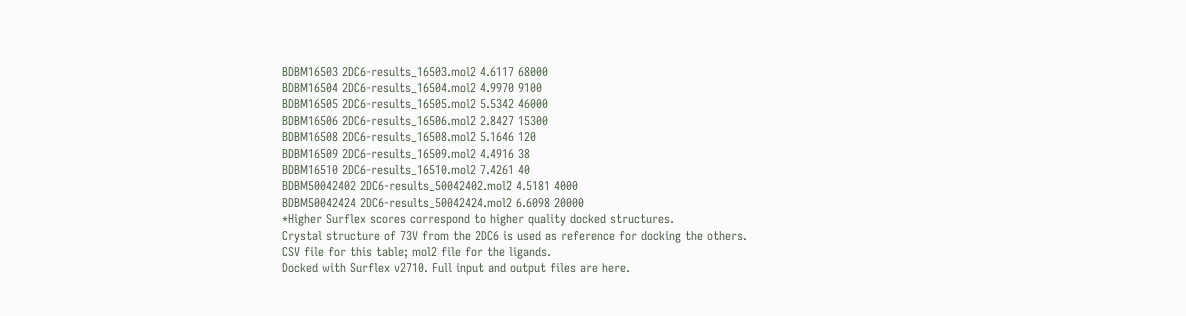BDBM16503 2DC6-results_16503.mol2 4.6117 68000
BDBM16504 2DC6-results_16504.mol2 4.9970 9100
BDBM16505 2DC6-results_16505.mol2 5.5342 46000
BDBM16506 2DC6-results_16506.mol2 2.8427 15300
BDBM16508 2DC6-results_16508.mol2 5.1646 120
BDBM16509 2DC6-results_16509.mol2 4.4916 38
BDBM16510 2DC6-results_16510.mol2 7.4261 40
BDBM50042402 2DC6-results_50042402.mol2 4.5181 4000
BDBM50042424 2DC6-results_50042424.mol2 6.6098 20000
*Higher Surflex scores correspond to higher quality docked structures.
Crystal structure of 73V from the 2DC6 is used as reference for docking the others.
CSV file for this table; mol2 file for the ligands.
Docked with Surflex v2710. Full input and output files are here.